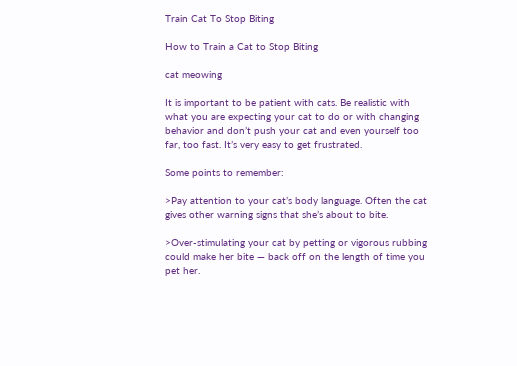Train Cat To Stop Biting

How to Train a Cat to Stop Biting

cat meowing

It is important to be patient with cats. Be realistic with what you are expecting your cat to do or with changing behavior and don’t push your cat and even yourself too far, too fast. It’s very easy to get frustrated.

Some points to remember:

>Pay attention to your cat’s body language. Often the cat gives other warning signs that she’s about to bite.

>Over-stimulating your cat by petting or vigorous rubbing could make her bite — back off on the length of time you pet her.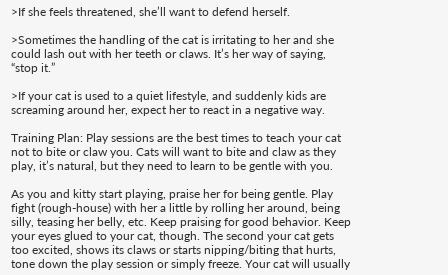>If she feels threatened, she’ll want to defend herself.

>Sometimes the handling of the cat is irritating to her and she could lash out with her teeth or claws. It’s her way of saying, “stop it.”

>If your cat is used to a quiet lifestyle, and suddenly kids are screaming around her, expect her to react in a negative way.

Training Plan: Play sessions are the best times to teach your cat not to bite or claw you. Cats will want to bite and claw as they play, it’s natural, but they need to learn to be gentle with you.

As you and kitty start playing, praise her for being gentle. Play fight (rough-house) with her a little by rolling her around, being silly, teasing her belly, etc. Keep praising for good behavior. Keep your eyes glued to your cat, though. The second your cat gets too excited, shows its claws or starts nipping/biting that hurts, tone down the play session or simply freeze. Your cat will usually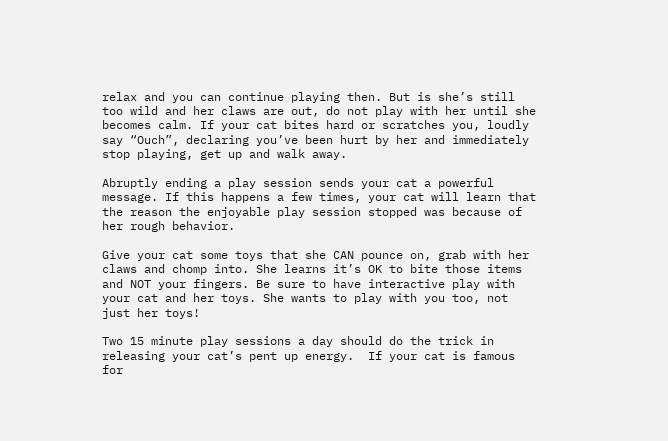relax and you can continue playing then. But is she’s still too wild and her claws are out, do not play with her until she becomes calm. If your cat bites hard or scratches you, loudly say “Ouch”, declaring you’ve been hurt by her and immediately stop playing, get up and walk away.

Abruptly ending a play session sends your cat a powerful message. If this happens a few times, your cat will learn that the reason the enjoyable play session stopped was because of her rough behavior.

Give your cat some toys that she CAN pounce on, grab with her claws and chomp into. She learns it’s OK to bite those items and NOT your fingers. Be sure to have interactive play with your cat and her toys. She wants to play with you too, not just her toys!

Two 15 minute play sessions a day should do the trick in releasing your cat’s pent up energy.  If your cat is famous for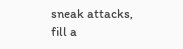sneak attacks, fill a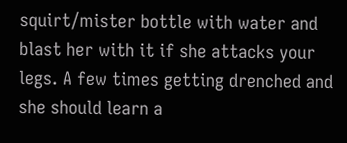squirt/mister bottle with water and blast her with it if she attacks your legs. A few times getting drenched and she should learn a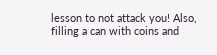lesson to not attack you! Also, filling a can with coins and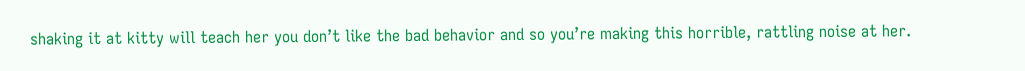shaking it at kitty will teach her you don’t like the bad behavior and so you’re making this horrible, rattling noise at her.